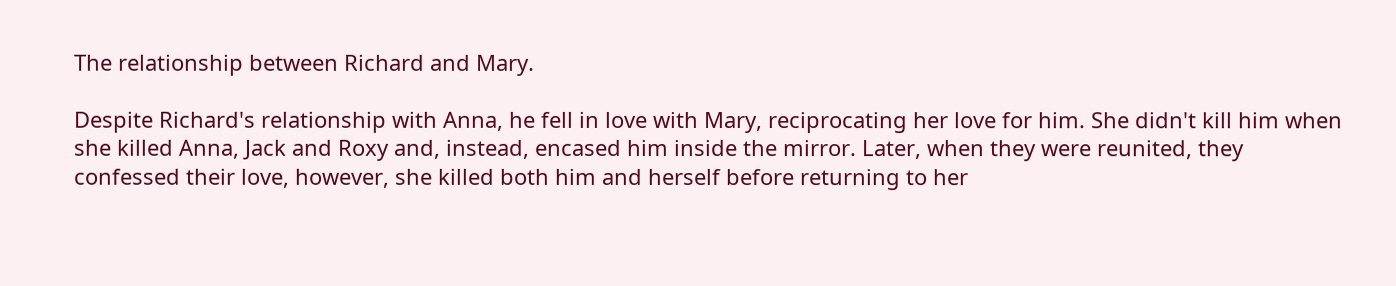The relationship between Richard and Mary.

Despite Richard's relationship with Anna, he fell in love with Mary, reciprocating her love for him. She didn't kill him when she killed Anna, Jack and Roxy and, instead, encased him inside the mirror. Later, when they were reunited, they confessed their love, however, she killed both him and herself before returning to her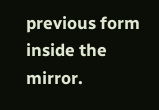previous form inside the mirror.